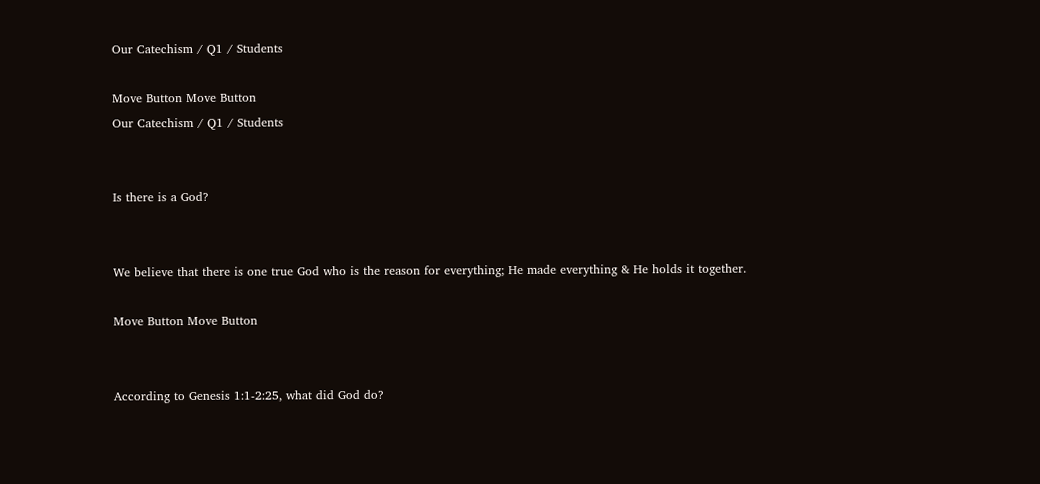Our Catechism / Q1 / Students

Move Button Move Button
Our Catechism / Q1 / Students


Is there is a God?


We believe that there is one true God who is the reason for everything; He made everything & He holds it together.

Move Button Move Button


According to Genesis 1:1-2:25, what did God do?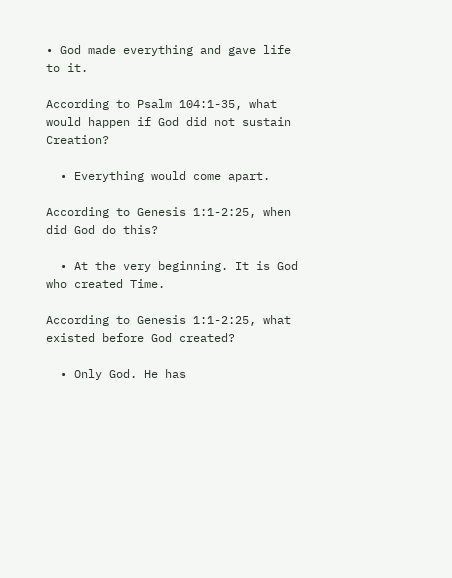• God made everything and gave life to it.

According to Psalm 104:1-35, what would happen if God did not sustain Creation?

  • Everything would come apart.

According to Genesis 1:1-2:25, when did God do this?

  • At the very beginning. It is God who created Time.

According to Genesis 1:1-2:25, what existed before God created?

  • Only God. He has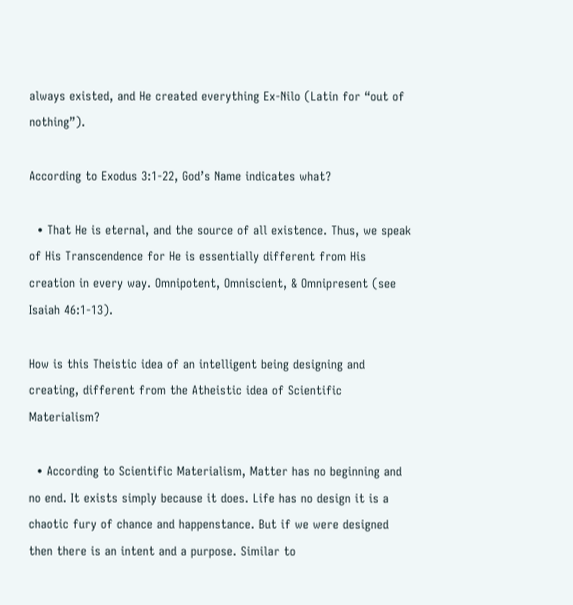always existed, and He created everything Ex-Nilo (Latin for “out of nothing”).

According to Exodus 3:1-22, God’s Name indicates what?

  • That He is eternal, and the source of all existence. Thus, we speak of His Transcendence for He is essentially different from His creation in every way. Omnipotent, Omniscient, & Omnipresent (see Isaiah 46:1-13).

How is this Theistic idea of an intelligent being designing and creating, different from the Atheistic idea of Scientific Materialism?

  • According to Scientific Materialism, Matter has no beginning and no end. It exists simply because it does. Life has no design it is a chaotic fury of chance and happenstance. But if we were designed then there is an intent and a purpose. Similar to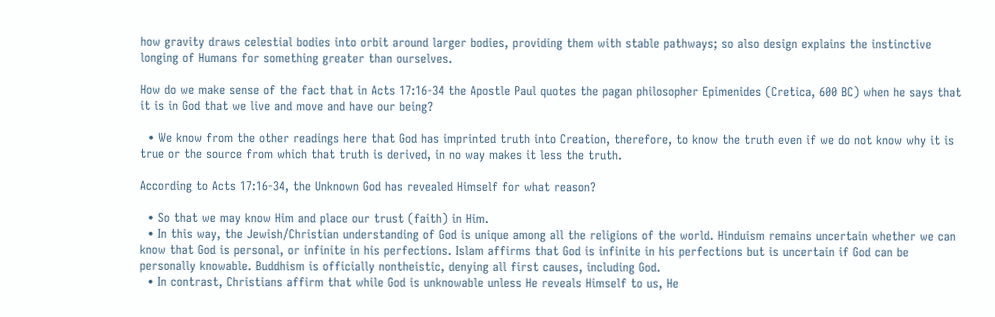how gravity draws celestial bodies into orbit around larger bodies, providing them with stable pathways; so also design explains the instinctive longing of Humans for something greater than ourselves.

How do we make sense of the fact that in Acts 17:16-34 the Apostle Paul quotes the pagan philosopher Epimenides (Cretica, 600 BC) when he says that it is in God that we live and move and have our being?

  • We know from the other readings here that God has imprinted truth into Creation, therefore, to know the truth even if we do not know why it is true or the source from which that truth is derived, in no way makes it less the truth.

According to Acts 17:16-34, the Unknown God has revealed Himself for what reason?

  • So that we may know Him and place our trust (faith) in Him.
  • In this way, the Jewish/Christian understanding of God is unique among all the religions of the world. Hinduism remains uncertain whether we can know that God is personal, or infinite in his perfections. Islam affirms that God is infinite in his perfections but is uncertain if God can be personally knowable. Buddhism is officially nontheistic, denying all first causes, including God.
  • In contrast, Christians affirm that while God is unknowable unless He reveals Himself to us, He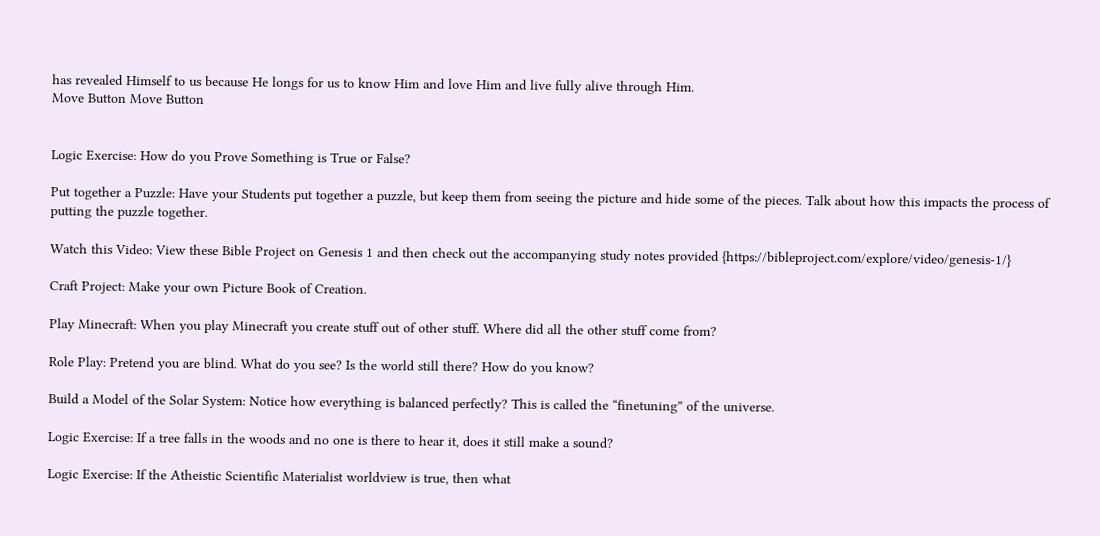has revealed Himself to us because He longs for us to know Him and love Him and live fully alive through Him.
Move Button Move Button


Logic Exercise: How do you Prove Something is True or False?

Put together a Puzzle: Have your Students put together a puzzle, but keep them from seeing the picture and hide some of the pieces. Talk about how this impacts the process of putting the puzzle together.

Watch this Video: View these Bible Project on Genesis 1 and then check out the accompanying study notes provided {https://bibleproject.com/explore/video/genesis-1/}

Craft Project: Make your own Picture Book of Creation.

Play Minecraft: When you play Minecraft you create stuff out of other stuff. Where did all the other stuff come from?

Role Play: Pretend you are blind. What do you see? Is the world still there? How do you know?

Build a Model of the Solar System: Notice how everything is balanced perfectly? This is called the “finetuning” of the universe.

Logic Exercise: If a tree falls in the woods and no one is there to hear it, does it still make a sound?

Logic Exercise: If the Atheistic Scientific Materialist worldview is true, then what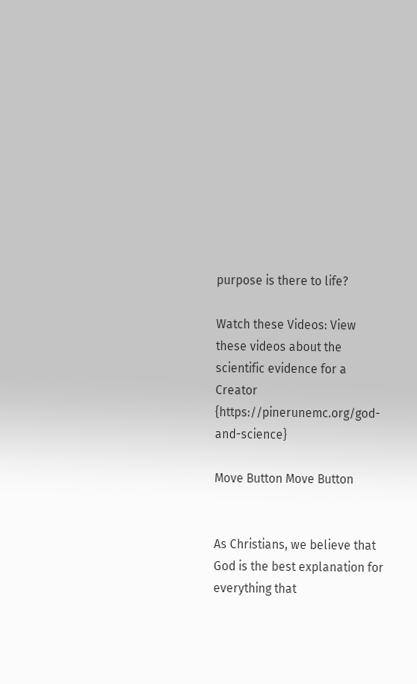purpose is there to life?

Watch these Videos: View these videos about the scientific evidence for a Creator {https://pinerunemc.org/god-and-science}

Move Button Move Button


As Christians, we believe that God is the best explanation for everything that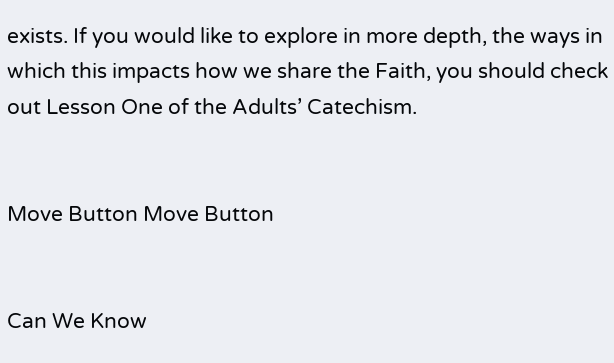exists. If you would like to explore in more depth, the ways in which this impacts how we share the Faith, you should check out Lesson One of the Adults’ Catechism.


Move Button Move Button


Can We Know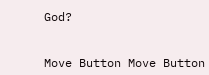God?


Move Button Move Button